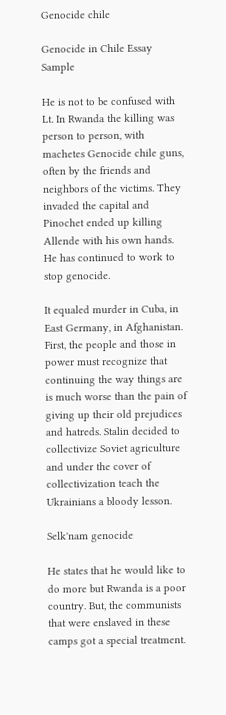Genocide chile

Genocide in Chile Essay Sample

He is not to be confused with Lt. In Rwanda the killing was person to person, with machetes Genocide chile guns, often by the friends and neighbors of the victims. They invaded the capital and Pinochet ended up killing Allende with his own hands. He has continued to work to stop genocide.

It equaled murder in Cuba, in East Germany, in Afghanistan. First, the people and those in power must recognize that continuing the way things are is much worse than the pain of giving up their old prejudices and hatreds. Stalin decided to collectivize Soviet agriculture and under the cover of collectivization teach the Ukrainians a bloody lesson.

Selk'nam genocide

He states that he would like to do more but Rwanda is a poor country. But, the communists that were enslaved in these camps got a special treatment.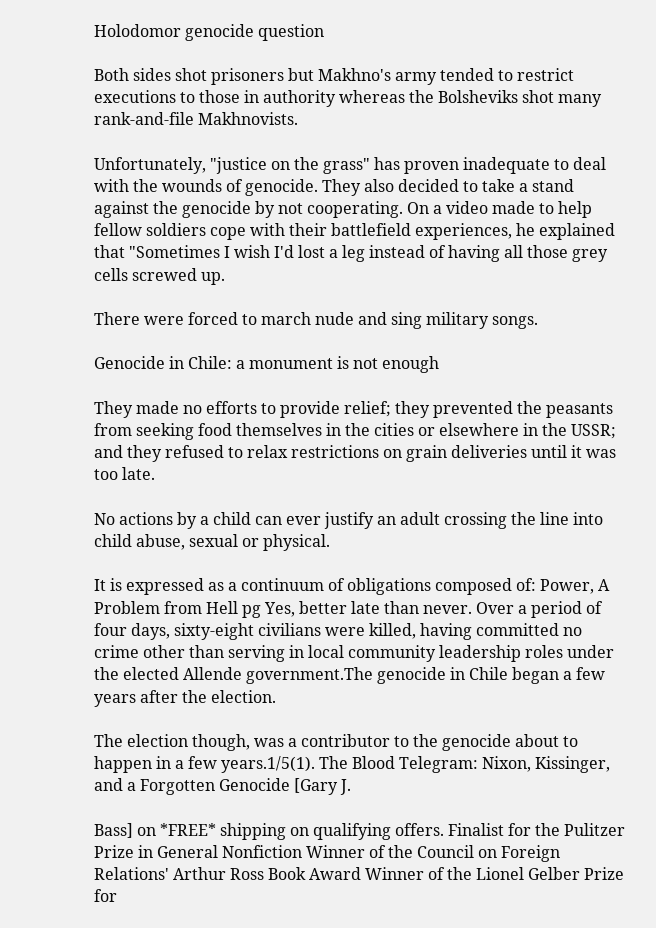Holodomor genocide question

Both sides shot prisoners but Makhno's army tended to restrict executions to those in authority whereas the Bolsheviks shot many rank-and-file Makhnovists.

Unfortunately, "justice on the grass" has proven inadequate to deal with the wounds of genocide. They also decided to take a stand against the genocide by not cooperating. On a video made to help fellow soldiers cope with their battlefield experiences, he explained that "Sometimes I wish I'd lost a leg instead of having all those grey cells screwed up.

There were forced to march nude and sing military songs.

Genocide in Chile: a monument is not enough

They made no efforts to provide relief; they prevented the peasants from seeking food themselves in the cities or elsewhere in the USSR; and they refused to relax restrictions on grain deliveries until it was too late.

No actions by a child can ever justify an adult crossing the line into child abuse, sexual or physical.

It is expressed as a continuum of obligations composed of: Power, A Problem from Hell pg Yes, better late than never. Over a period of four days, sixty-eight civilians were killed, having committed no crime other than serving in local community leadership roles under the elected Allende government.The genocide in Chile began a few years after the election.

The election though, was a contributor to the genocide about to happen in a few years.1/5(1). The Blood Telegram: Nixon, Kissinger, and a Forgotten Genocide [Gary J.

Bass] on *FREE* shipping on qualifying offers. Finalist for the Pulitzer Prize in General Nonfiction Winner of the Council on Foreign Relations' Arthur Ross Book Award Winner of the Lionel Gelber Prize for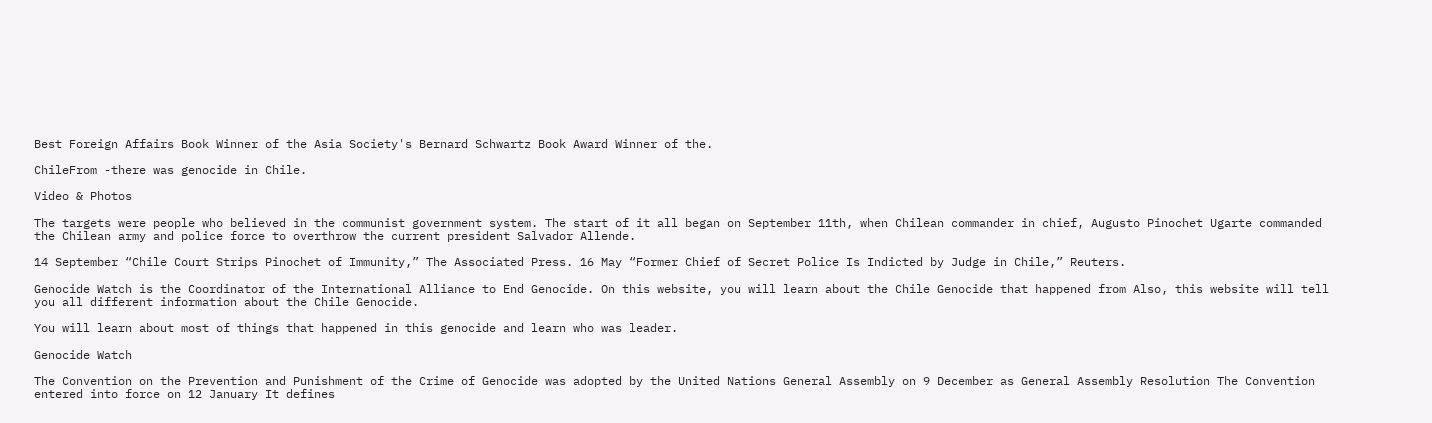Best Foreign Affairs Book Winner of the Asia Society's Bernard Schwartz Book Award Winner of the.

ChileFrom -there was genocide in Chile.

Video & Photos

The targets were people who believed in the communist government system. The start of it all began on September 11th, when Chilean commander in chief, Augusto Pinochet Ugarte commanded the Chilean army and police force to overthrow the current president Salvador Allende.

14 September “Chile Court Strips Pinochet of Immunity,” The Associated Press. 16 May “Former Chief of Secret Police Is Indicted by Judge in Chile,” Reuters.

Genocide Watch is the Coordinator of the International Alliance to End Genocide. On this website, you will learn about the Chile Genocide that happened from Also, this website will tell you all different information about the Chile Genocide.

You will learn about most of things that happened in this genocide and learn who was leader.

Genocide Watch

The Convention on the Prevention and Punishment of the Crime of Genocide was adopted by the United Nations General Assembly on 9 December as General Assembly Resolution The Convention entered into force on 12 January It defines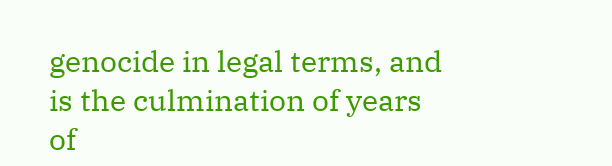genocide in legal terms, and is the culmination of years of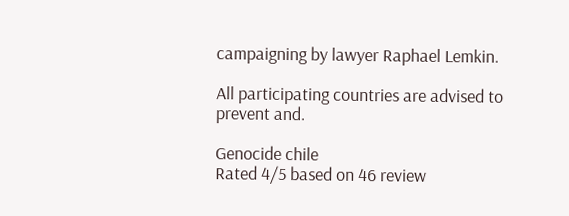campaigning by lawyer Raphael Lemkin.

All participating countries are advised to prevent and.

Genocide chile
Rated 4/5 based on 46 review